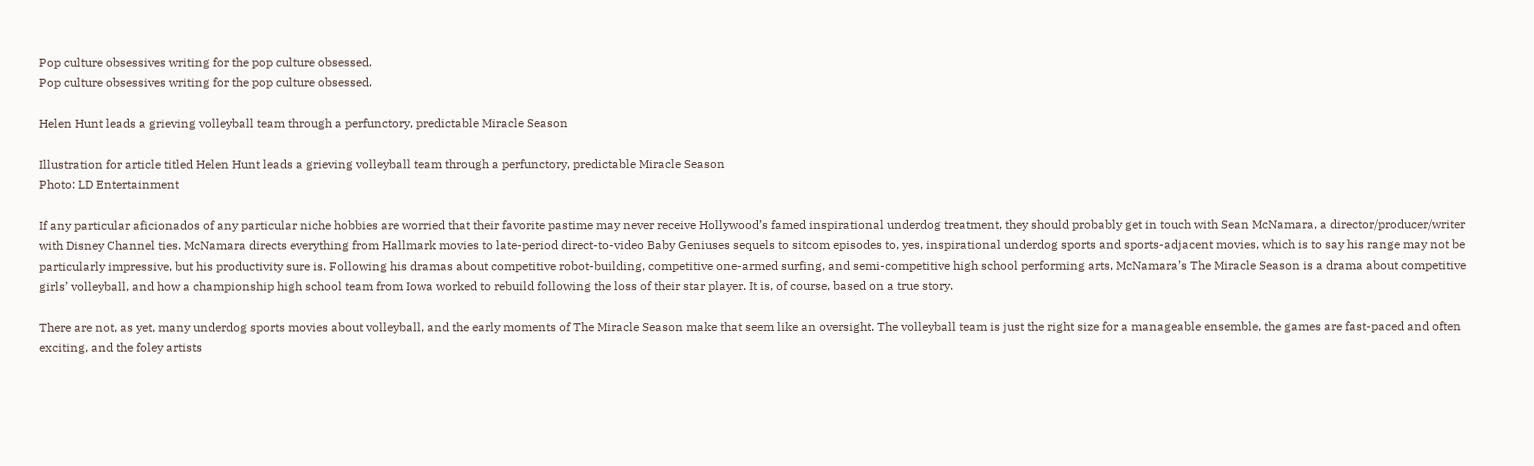Pop culture obsessives writing for the pop culture obsessed.
Pop culture obsessives writing for the pop culture obsessed.

Helen Hunt leads a grieving volleyball team through a perfunctory, predictable Miracle Season

Illustration for article titled Helen Hunt leads a grieving volleyball team through a perfunctory, predictable Miracle Season
Photo: LD Entertainment

If any particular aficionados of any particular niche hobbies are worried that their favorite pastime may never receive Hollywood’s famed inspirational underdog treatment, they should probably get in touch with Sean McNamara, a director/producer/writer with Disney Channel ties. McNamara directs everything from Hallmark movies to late-period direct-to-video Baby Geniuses sequels to sitcom episodes to, yes, inspirational underdog sports and sports-adjacent movies, which is to say his range may not be particularly impressive, but his productivity sure is. Following his dramas about competitive robot-building, competitive one-armed surfing, and semi-competitive high school performing arts, McNamara’s The Miracle Season is a drama about competitive girls’ volleyball, and how a championship high school team from Iowa worked to rebuild following the loss of their star player. It is, of course, based on a true story.

There are not, as yet, many underdog sports movies about volleyball, and the early moments of The Miracle Season make that seem like an oversight. The volleyball team is just the right size for a manageable ensemble, the games are fast-paced and often exciting, and the foley artists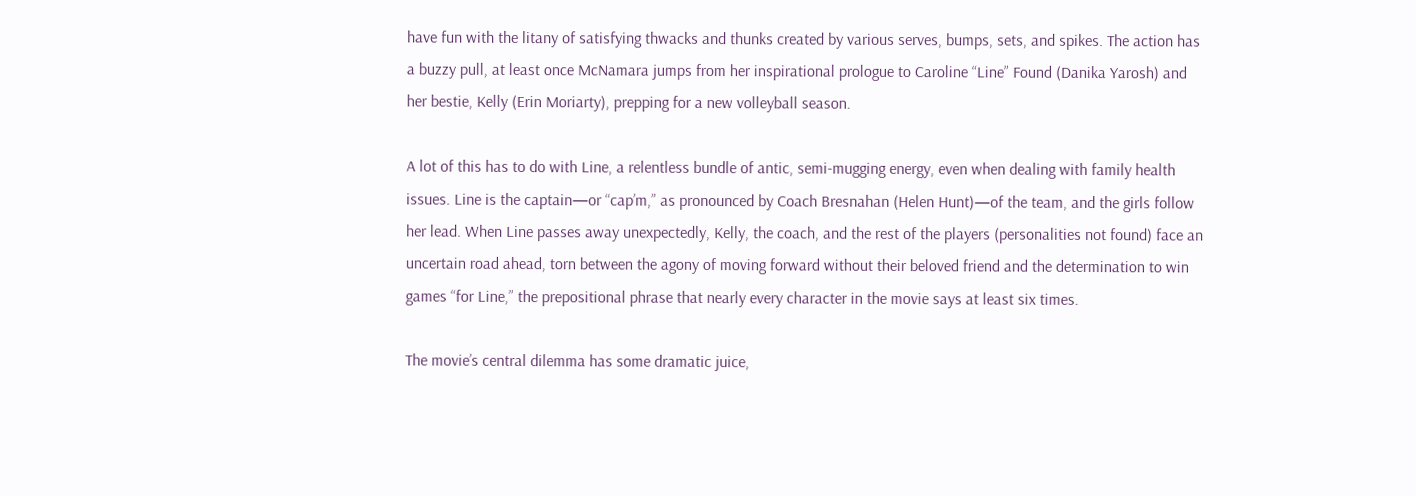have fun with the litany of satisfying thwacks and thunks created by various serves, bumps, sets, and spikes. The action has a buzzy pull, at least once McNamara jumps from her inspirational prologue to Caroline “Line” Found (Danika Yarosh) and her bestie, Kelly (Erin Moriarty), prepping for a new volleyball season.

A lot of this has to do with Line, a relentless bundle of antic, semi-mugging energy, even when dealing with family health issues. Line is the captain—or “cap’m,” as pronounced by Coach Bresnahan (Helen Hunt)—of the team, and the girls follow her lead. When Line passes away unexpectedly, Kelly, the coach, and the rest of the players (personalities not found) face an uncertain road ahead, torn between the agony of moving forward without their beloved friend and the determination to win games “for Line,” the prepositional phrase that nearly every character in the movie says at least six times.

The movie’s central dilemma has some dramatic juice,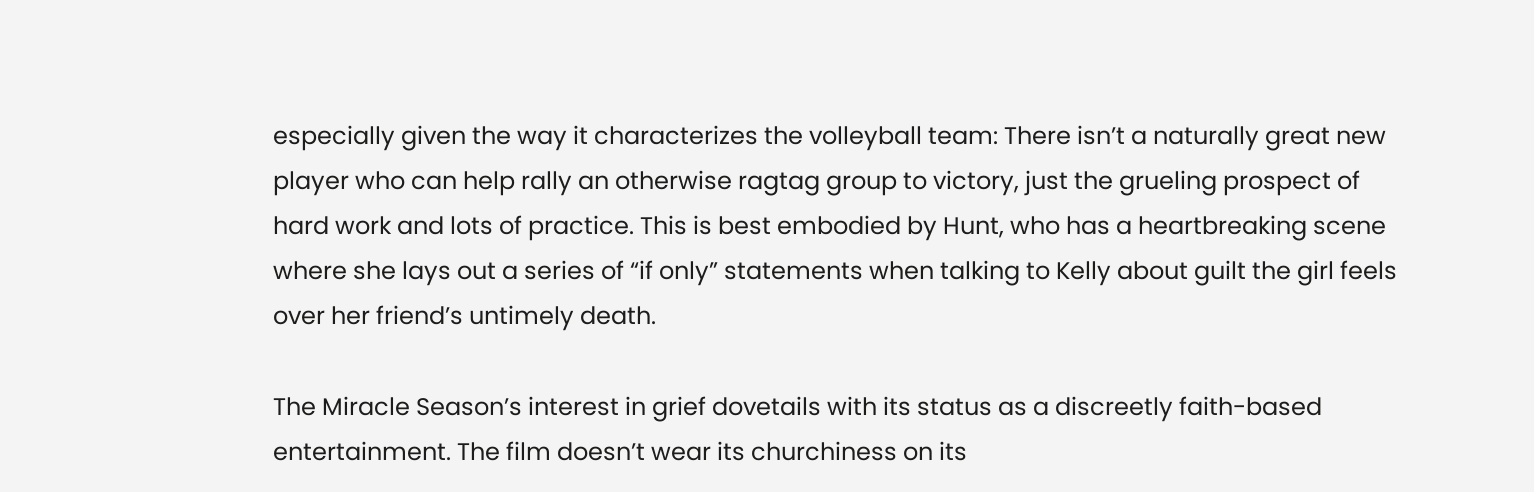especially given the way it characterizes the volleyball team: There isn’t a naturally great new player who can help rally an otherwise ragtag group to victory, just the grueling prospect of hard work and lots of practice. This is best embodied by Hunt, who has a heartbreaking scene where she lays out a series of “if only” statements when talking to Kelly about guilt the girl feels over her friend’s untimely death.

The Miracle Season’s interest in grief dovetails with its status as a discreetly faith-based entertainment. The film doesn’t wear its churchiness on its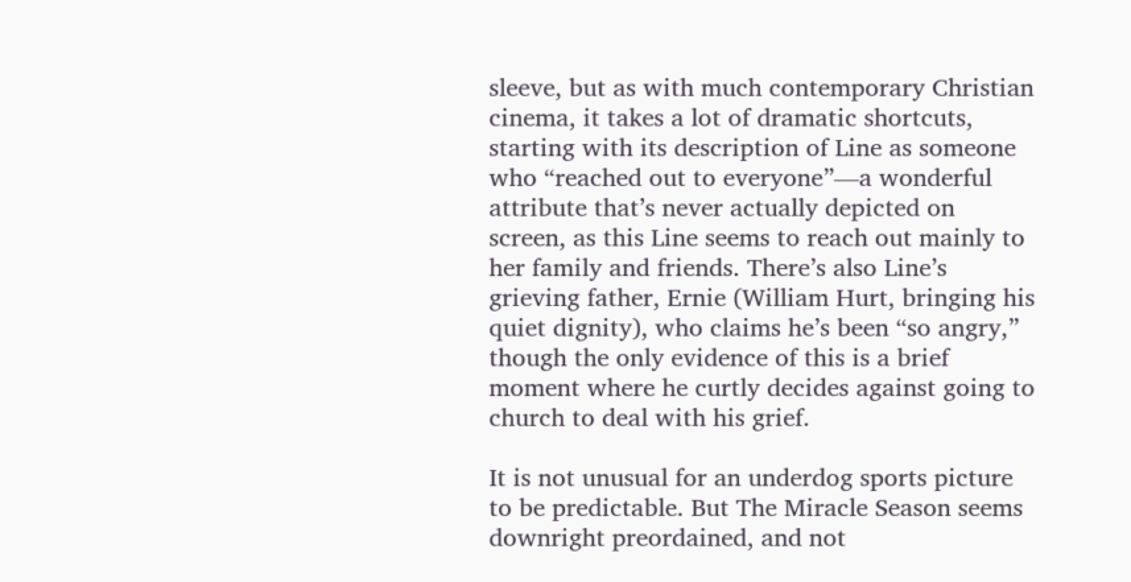sleeve, but as with much contemporary Christian cinema, it takes a lot of dramatic shortcuts, starting with its description of Line as someone who “reached out to everyone”—a wonderful attribute that’s never actually depicted on screen, as this Line seems to reach out mainly to her family and friends. There’s also Line’s grieving father, Ernie (William Hurt, bringing his quiet dignity), who claims he’s been “so angry,” though the only evidence of this is a brief moment where he curtly decides against going to church to deal with his grief.

It is not unusual for an underdog sports picture to be predictable. But The Miracle Season seems downright preordained, and not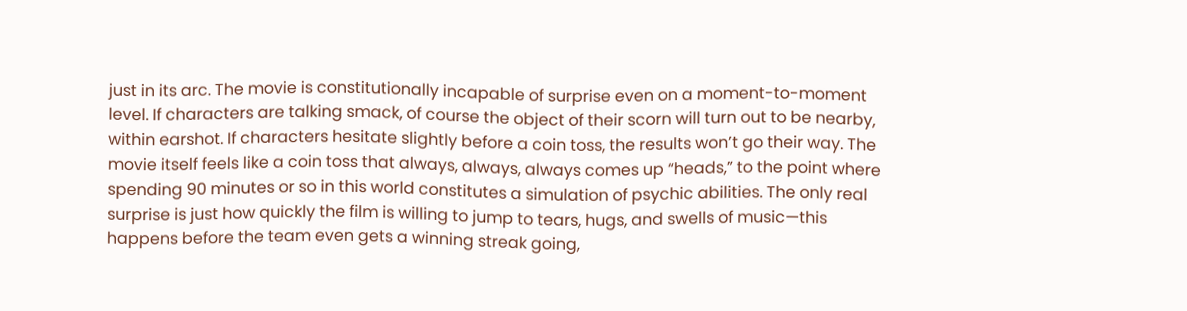just in its arc. The movie is constitutionally incapable of surprise even on a moment-to-moment level. If characters are talking smack, of course the object of their scorn will turn out to be nearby, within earshot. If characters hesitate slightly before a coin toss, the results won’t go their way. The movie itself feels like a coin toss that always, always, always comes up “heads,” to the point where spending 90 minutes or so in this world constitutes a simulation of psychic abilities. The only real surprise is just how quickly the film is willing to jump to tears, hugs, and swells of music—this happens before the team even gets a winning streak going,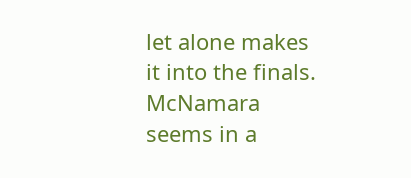let alone makes it into the finals. McNamara seems in a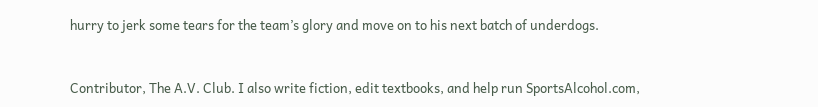hurry to jerk some tears for the team’s glory and move on to his next batch of underdogs.


Contributor, The A.V. Club. I also write fiction, edit textbooks, and help run SportsAlcohol.com,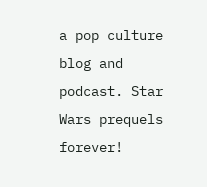a pop culture blog and podcast. Star Wars prequels forever!